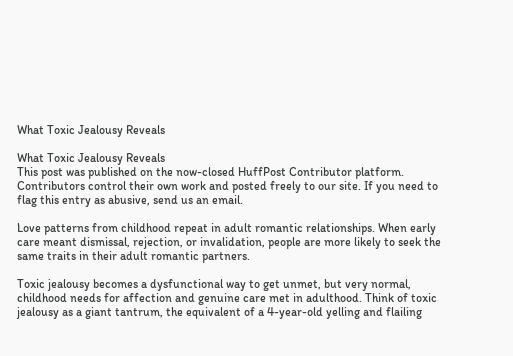What Toxic Jealousy Reveals

What Toxic Jealousy Reveals
This post was published on the now-closed HuffPost Contributor platform. Contributors control their own work and posted freely to our site. If you need to flag this entry as abusive, send us an email.

Love patterns from childhood repeat in adult romantic relationships. When early care meant dismissal, rejection, or invalidation, people are more likely to seek the same traits in their adult romantic partners.

Toxic jealousy becomes a dysfunctional way to get unmet, but very normal, childhood needs for affection and genuine care met in adulthood. Think of toxic jealousy as a giant tantrum, the equivalent of a 4-year-old yelling and flailing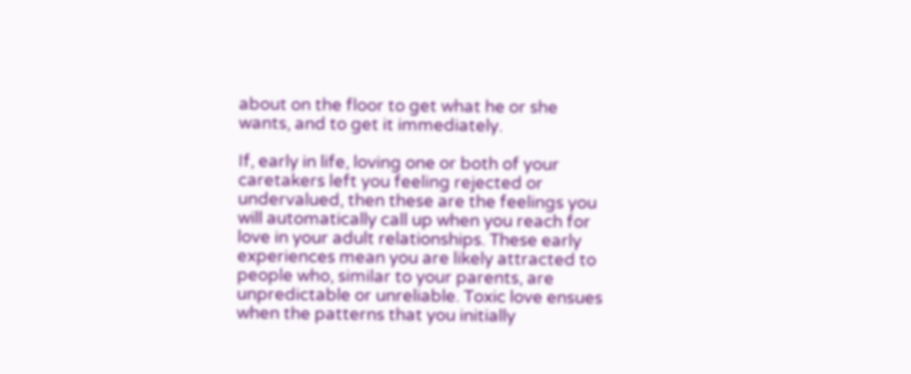about on the floor to get what he or she wants, and to get it immediately.

If, early in life, loving one or both of your caretakers left you feeling rejected or undervalued, then these are the feelings you will automatically call up when you reach for love in your adult relationships. These early experiences mean you are likely attracted to people who, similar to your parents, are unpredictable or unreliable. Toxic love ensues when the patterns that you initially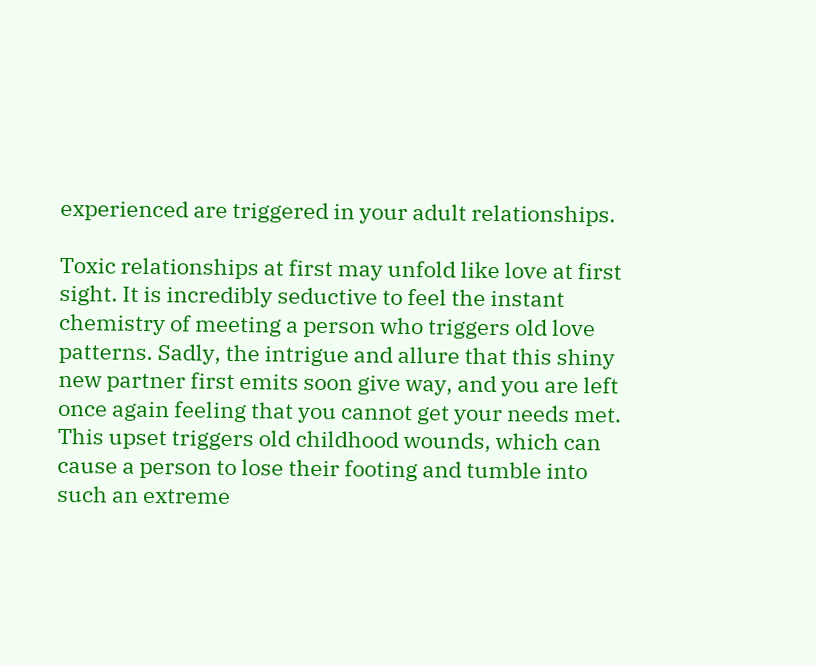experienced are triggered in your adult relationships.

Toxic relationships at first may unfold like love at first sight. It is incredibly seductive to feel the instant chemistry of meeting a person who triggers old love patterns. Sadly, the intrigue and allure that this shiny new partner first emits soon give way, and you are left once again feeling that you cannot get your needs met. This upset triggers old childhood wounds, which can cause a person to lose their footing and tumble into such an extreme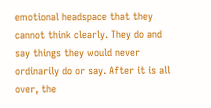emotional headspace that they cannot think clearly. They do and say things they would never ordinarily do or say. After it is all over, the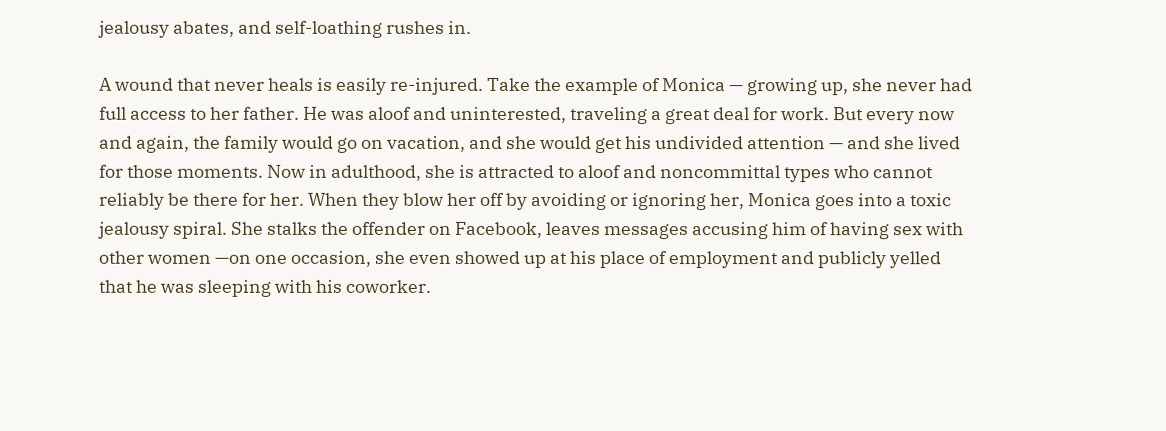jealousy abates, and self-loathing rushes in.

A wound that never heals is easily re-injured. Take the example of Monica — growing up, she never had full access to her father. He was aloof and uninterested, traveling a great deal for work. But every now and again, the family would go on vacation, and she would get his undivided attention — and she lived for those moments. Now in adulthood, she is attracted to aloof and noncommittal types who cannot reliably be there for her. When they blow her off by avoiding or ignoring her, Monica goes into a toxic jealousy spiral. She stalks the offender on Facebook, leaves messages accusing him of having sex with other women —on one occasion, she even showed up at his place of employment and publicly yelled that he was sleeping with his coworker.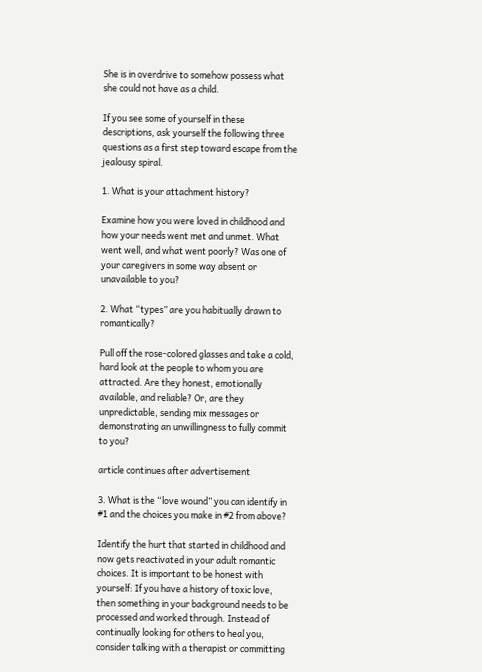She is in overdrive to somehow possess what she could not have as a child.

If you see some of yourself in these descriptions, ask yourself the following three questions as a first step toward escape from the jealousy spiral.

1. What is your attachment history?

Examine how you were loved in childhood and how your needs went met and unmet. What went well, and what went poorly? Was one of your caregivers in some way absent or unavailable to you?

2. What “types” are you habitually drawn to romantically?

Pull off the rose-colored glasses and take a cold, hard look at the people to whom you are attracted. Are they honest, emotionally available, and reliable? Or, are they unpredictable, sending mix messages or demonstrating an unwillingness to fully commit to you?

article continues after advertisement

3. What is the “love wound” you can identify in #1 and the choices you make in #2 from above?

Identify the hurt that started in childhood and now gets reactivated in your adult romantic choices. It is important to be honest with yourself: If you have a history of toxic love, then something in your background needs to be processed and worked through. Instead of continually looking for others to heal you, consider talking with a therapist or committing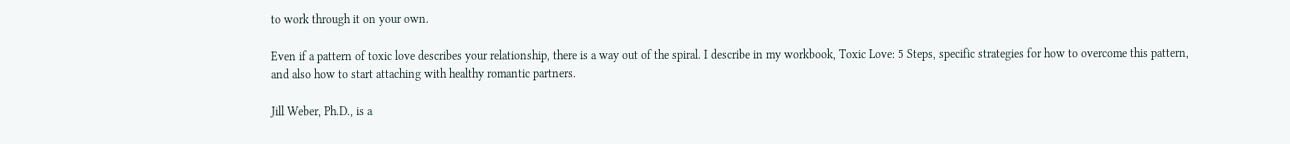to work through it on your own.

Even if a pattern of toxic love describes your relationship, there is a way out of the spiral. I describe in my workbook, Toxic Love: 5 Steps, specific strategies for how to overcome this pattern, and also how to start attaching with healthy romantic partners.

Jill Weber, Ph.D., is a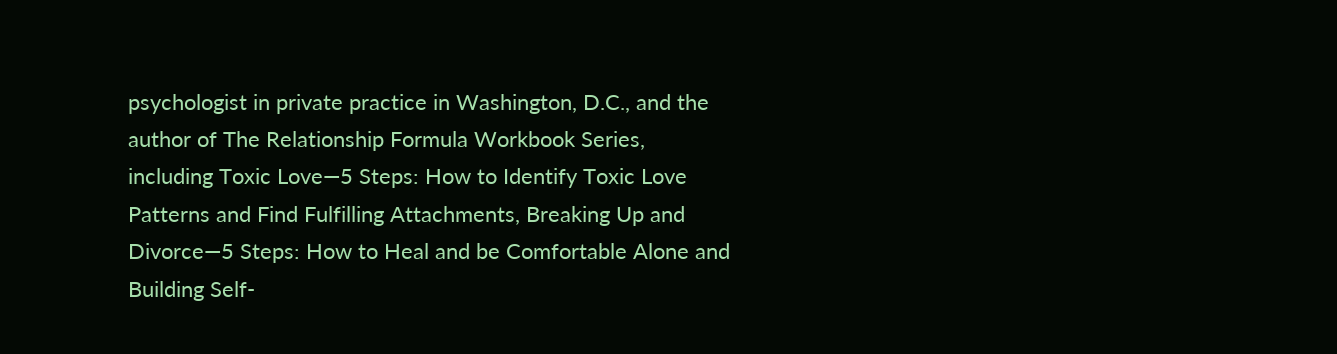psychologist in private practice in Washington, D.C., and the author of The Relationship Formula Workbook Series, including Toxic Love—5 Steps: How to Identify Toxic Love Patterns and Find Fulfilling Attachments, Breaking Up and Divorce—5 Steps: How to Heal and be Comfortable Alone and Building Self-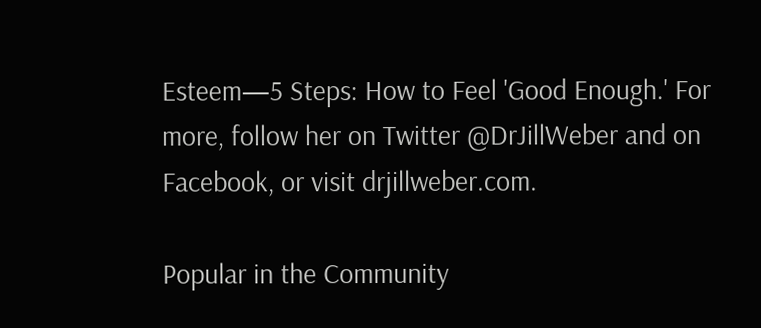Esteem—5 Steps: How to Feel 'Good Enough.' For more, follow her on Twitter @DrJillWeber and on Facebook, or visit drjillweber.com.

Popular in the Community